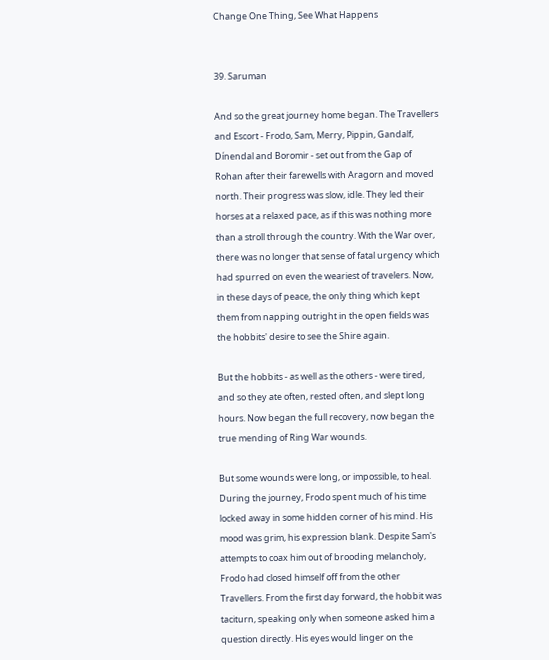Change One Thing, See What Happens


39. Saruman

And so the great journey home began. The Travellers and Escort - Frodo, Sam, Merry, Pippin, Gandalf, Dínendal and Boromir - set out from the Gap of Rohan after their farewells with Aragorn and moved north. Their progress was slow, idle. They led their horses at a relaxed pace, as if this was nothing more than a stroll through the country. With the War over, there was no longer that sense of fatal urgency which had spurred on even the weariest of travelers. Now, in these days of peace, the only thing which kept them from napping outright in the open fields was the hobbits' desire to see the Shire again.

But the hobbits - as well as the others - were tired, and so they ate often, rested often, and slept long hours. Now began the full recovery, now began the true mending of Ring War wounds.

But some wounds were long, or impossible, to heal. During the journey, Frodo spent much of his time locked away in some hidden corner of his mind. His mood was grim, his expression blank. Despite Sam's attempts to coax him out of brooding melancholy, Frodo had closed himself off from the other Travellers. From the first day forward, the hobbit was taciturn, speaking only when someone asked him a question directly. His eyes would linger on the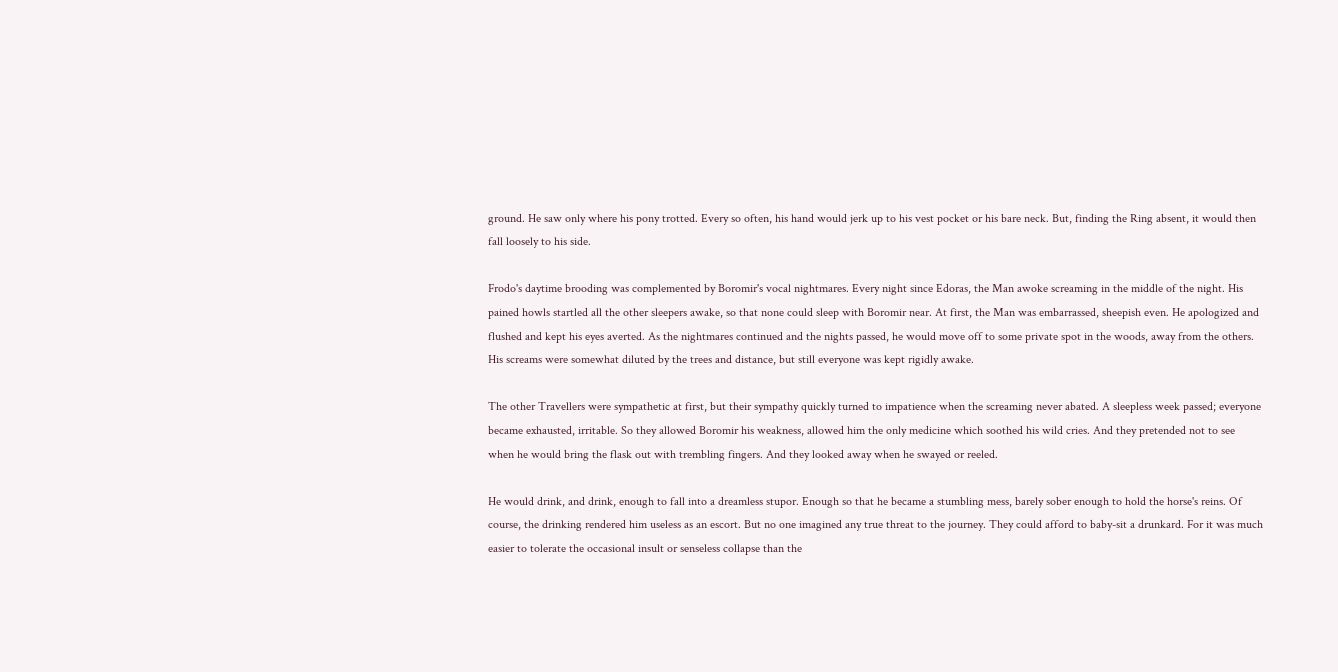ground. He saw only where his pony trotted. Every so often, his hand would jerk up to his vest pocket or his bare neck. But, finding the Ring absent, it would then fall loosely to his side.

Frodo's daytime brooding was complemented by Boromir's vocal nightmares. Every night since Edoras, the Man awoke screaming in the middle of the night. His pained howls startled all the other sleepers awake, so that none could sleep with Boromir near. At first, the Man was embarrassed, sheepish even. He apologized and flushed and kept his eyes averted. As the nightmares continued and the nights passed, he would move off to some private spot in the woods, away from the others. His screams were somewhat diluted by the trees and distance, but still everyone was kept rigidly awake.

The other Travellers were sympathetic at first, but their sympathy quickly turned to impatience when the screaming never abated. A sleepless week passed; everyone became exhausted, irritable. So they allowed Boromir his weakness, allowed him the only medicine which soothed his wild cries. And they pretended not to see when he would bring the flask out with trembling fingers. And they looked away when he swayed or reeled.

He would drink, and drink, enough to fall into a dreamless stupor. Enough so that he became a stumbling mess, barely sober enough to hold the horse's reins. Of course, the drinking rendered him useless as an escort. But no one imagined any true threat to the journey. They could afford to baby-sit a drunkard. For it was much easier to tolerate the occasional insult or senseless collapse than the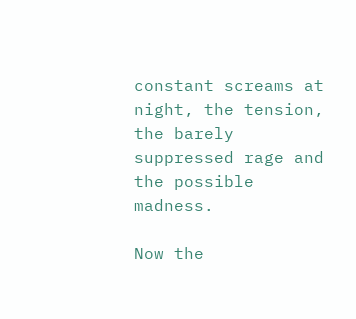constant screams at night, the tension, the barely suppressed rage and the possible madness.

Now the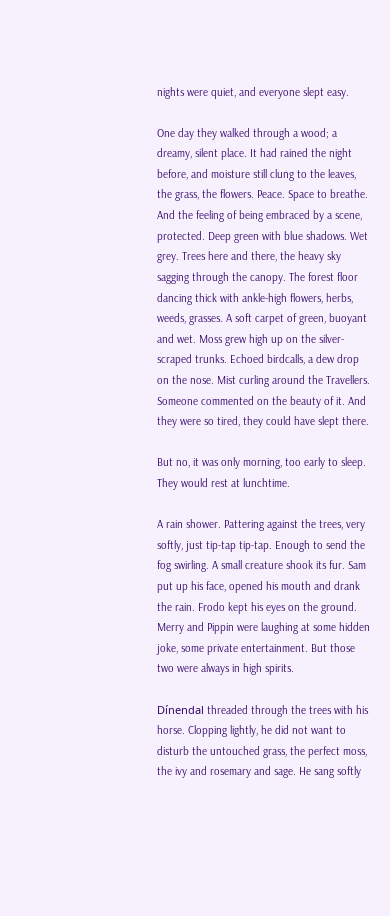nights were quiet, and everyone slept easy.

One day they walked through a wood; a dreamy, silent place. It had rained the night before, and moisture still clung to the leaves, the grass, the flowers. Peace. Space to breathe. And the feeling of being embraced by a scene, protected. Deep green with blue shadows. Wet grey. Trees here and there, the heavy sky sagging through the canopy. The forest floor dancing thick with ankle-high flowers, herbs, weeds, grasses. A soft carpet of green, buoyant and wet. Moss grew high up on the silver-scraped trunks. Echoed birdcalls, a dew drop on the nose. Mist curling around the Travellers. Someone commented on the beauty of it. And they were so tired, they could have slept there.

But no, it was only morning, too early to sleep. They would rest at lunchtime.

A rain shower. Pattering against the trees, very softly, just tip-tap tip-tap. Enough to send the fog swirling. A small creature shook its fur. Sam put up his face, opened his mouth and drank the rain. Frodo kept his eyes on the ground. Merry and Pippin were laughing at some hidden joke, some private entertainment. But those two were always in high spirits.

Dínendal threaded through the trees with his horse. Clopping lightly, he did not want to disturb the untouched grass, the perfect moss, the ivy and rosemary and sage. He sang softly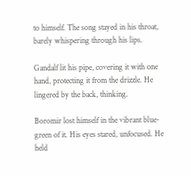to himself. The song stayed in his throat, barely whispering through his lips.

Gandalf lit his pipe, covering it with one hand, protecting it from the drizzle. He lingered by the back, thinking.

Boromir lost himself in the vibrant blue-green of it. His eyes stared, unfocused. He held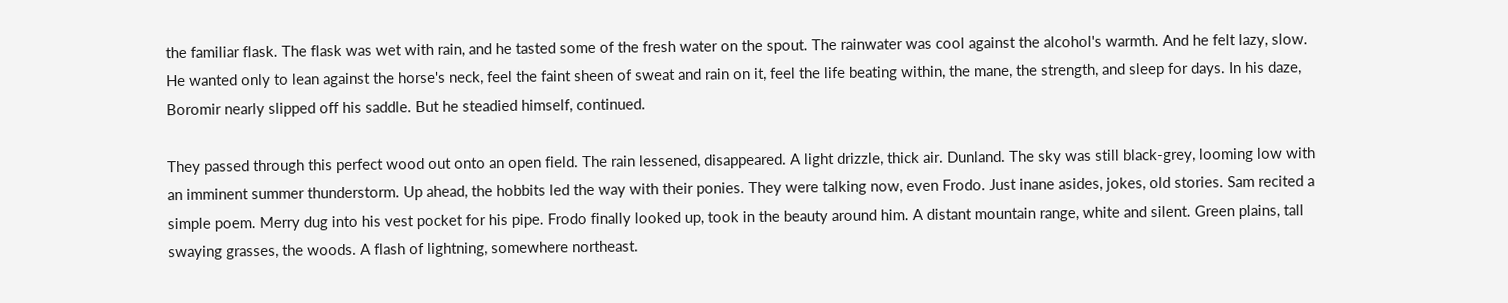the familiar flask. The flask was wet with rain, and he tasted some of the fresh water on the spout. The rainwater was cool against the alcohol's warmth. And he felt lazy, slow. He wanted only to lean against the horse's neck, feel the faint sheen of sweat and rain on it, feel the life beating within, the mane, the strength, and sleep for days. In his daze, Boromir nearly slipped off his saddle. But he steadied himself, continued.

They passed through this perfect wood out onto an open field. The rain lessened, disappeared. A light drizzle, thick air. Dunland. The sky was still black-grey, looming low with an imminent summer thunderstorm. Up ahead, the hobbits led the way with their ponies. They were talking now, even Frodo. Just inane asides, jokes, old stories. Sam recited a simple poem. Merry dug into his vest pocket for his pipe. Frodo finally looked up, took in the beauty around him. A distant mountain range, white and silent. Green plains, tall swaying grasses, the woods. A flash of lightning, somewhere northeast.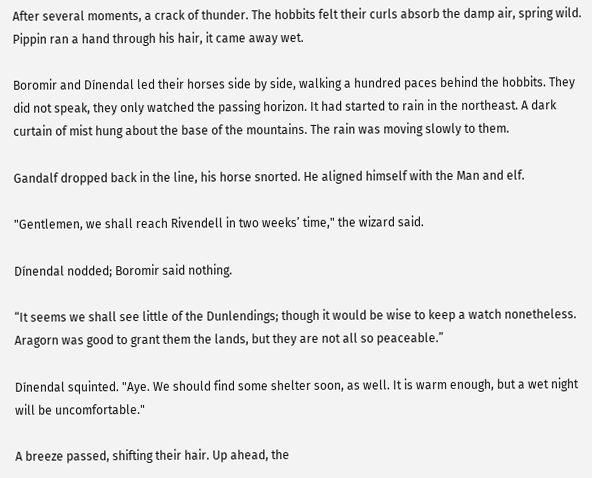After several moments, a crack of thunder. The hobbits felt their curls absorb the damp air, spring wild. Pippin ran a hand through his hair, it came away wet.

Boromir and Dínendal led their horses side by side, walking a hundred paces behind the hobbits. They did not speak, they only watched the passing horizon. It had started to rain in the northeast. A dark curtain of mist hung about the base of the mountains. The rain was moving slowly to them.

Gandalf dropped back in the line, his horse snorted. He aligned himself with the Man and elf.

"Gentlemen, we shall reach Rivendell in two weeks’ time," the wizard said.

Dínendal nodded; Boromir said nothing.

“It seems we shall see little of the Dunlendings; though it would be wise to keep a watch nonetheless. Aragorn was good to grant them the lands, but they are not all so peaceable.”

Dínendal squinted. "Aye. We should find some shelter soon, as well. It is warm enough, but a wet night will be uncomfortable."

A breeze passed, shifting their hair. Up ahead, the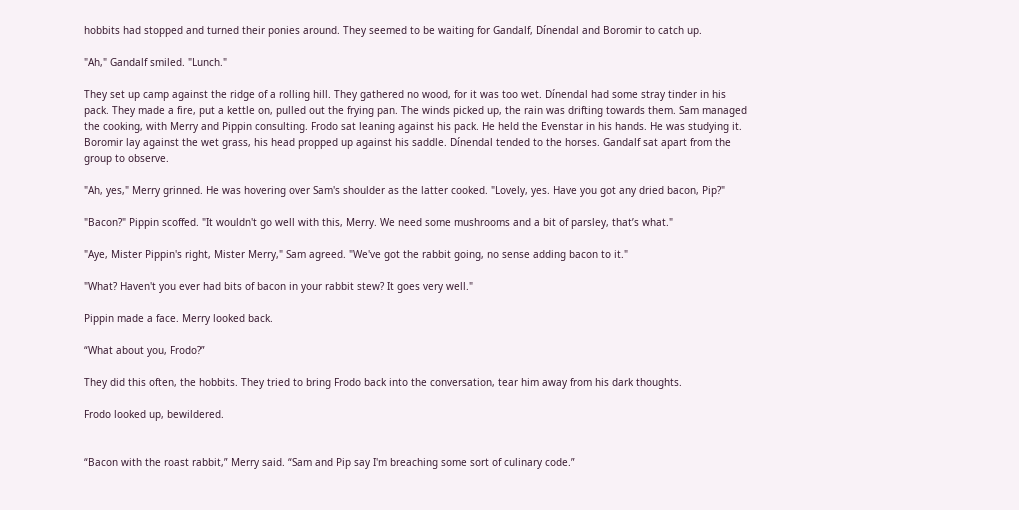hobbits had stopped and turned their ponies around. They seemed to be waiting for Gandalf, Dínendal and Boromir to catch up.

"Ah," Gandalf smiled. "Lunch."

They set up camp against the ridge of a rolling hill. They gathered no wood, for it was too wet. Dínendal had some stray tinder in his pack. They made a fire, put a kettle on, pulled out the frying pan. The winds picked up, the rain was drifting towards them. Sam managed the cooking, with Merry and Pippin consulting. Frodo sat leaning against his pack. He held the Evenstar in his hands. He was studying it. Boromir lay against the wet grass, his head propped up against his saddle. Dínendal tended to the horses. Gandalf sat apart from the group to observe.

"Ah, yes," Merry grinned. He was hovering over Sam's shoulder as the latter cooked. "Lovely, yes. Have you got any dried bacon, Pip?"

"Bacon?" Pippin scoffed. "It wouldn't go well with this, Merry. We need some mushrooms and a bit of parsley, that’s what."

"Aye, Mister Pippin's right, Mister Merry," Sam agreed. "We've got the rabbit going, no sense adding bacon to it."

"What? Haven't you ever had bits of bacon in your rabbit stew? It goes very well."

Pippin made a face. Merry looked back.

“What about you, Frodo?”

They did this often, the hobbits. They tried to bring Frodo back into the conversation, tear him away from his dark thoughts.

Frodo looked up, bewildered.


“Bacon with the roast rabbit,” Merry said. “Sam and Pip say I'm breaching some sort of culinary code.”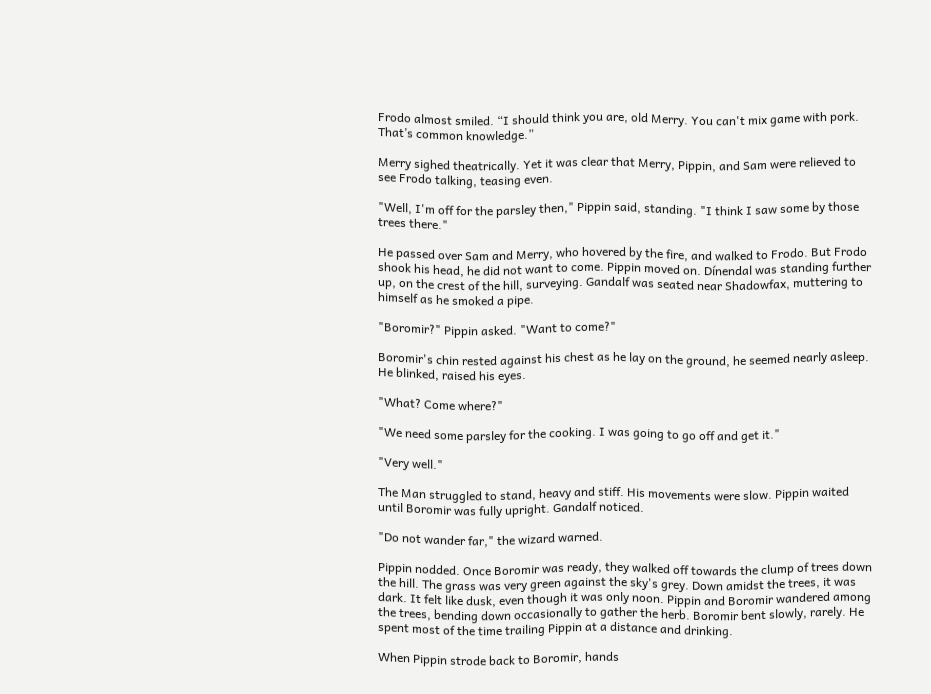Frodo almost smiled. “I should think you are, old Merry. You can't mix game with pork. That’s common knowledge.”

Merry sighed theatrically. Yet it was clear that Merry, Pippin, and Sam were relieved to see Frodo talking, teasing even.

"Well, I'm off for the parsley then," Pippin said, standing. "I think I saw some by those trees there."

He passed over Sam and Merry, who hovered by the fire, and walked to Frodo. But Frodo shook his head, he did not want to come. Pippin moved on. Dínendal was standing further up, on the crest of the hill, surveying. Gandalf was seated near Shadowfax, muttering to himself as he smoked a pipe.

"Boromir?" Pippin asked. "Want to come?"

Boromir's chin rested against his chest as he lay on the ground, he seemed nearly asleep. He blinked, raised his eyes.

"What? Come where?"

"We need some parsley for the cooking. I was going to go off and get it."

"Very well."

The Man struggled to stand, heavy and stiff. His movements were slow. Pippin waited until Boromir was fully upright. Gandalf noticed.

"Do not wander far," the wizard warned.

Pippin nodded. Once Boromir was ready, they walked off towards the clump of trees down the hill. The grass was very green against the sky's grey. Down amidst the trees, it was dark. It felt like dusk, even though it was only noon. Pippin and Boromir wandered among the trees, bending down occasionally to gather the herb. Boromir bent slowly, rarely. He spent most of the time trailing Pippin at a distance and drinking.

When Pippin strode back to Boromir, hands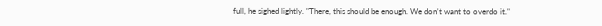full, he sighed lightly. "There, this should be enough. We don't want to overdo it."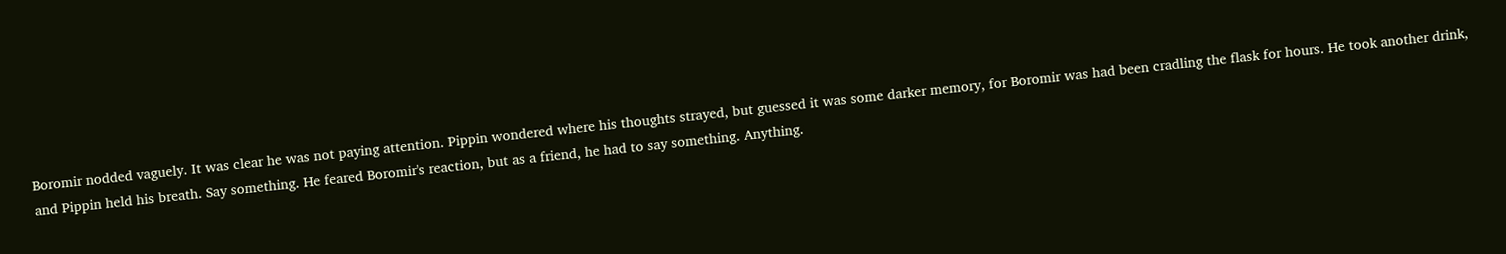Boromir nodded vaguely. It was clear he was not paying attention. Pippin wondered where his thoughts strayed, but guessed it was some darker memory, for Boromir was had been cradling the flask for hours. He took another drink, and Pippin held his breath. Say something. He feared Boromir's reaction, but as a friend, he had to say something. Anything.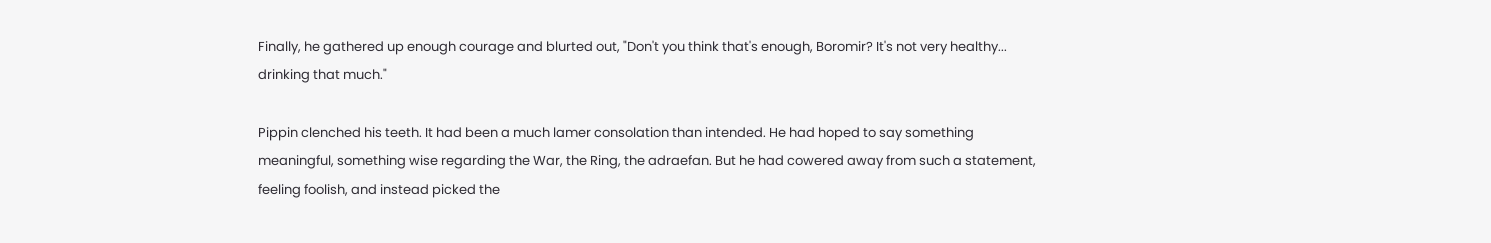Finally, he gathered up enough courage and blurted out, "Don't you think that's enough, Boromir? It's not very healthy... drinking that much."

Pippin clenched his teeth. It had been a much lamer consolation than intended. He had hoped to say something meaningful, something wise regarding the War, the Ring, the adraefan. But he had cowered away from such a statement, feeling foolish, and instead picked the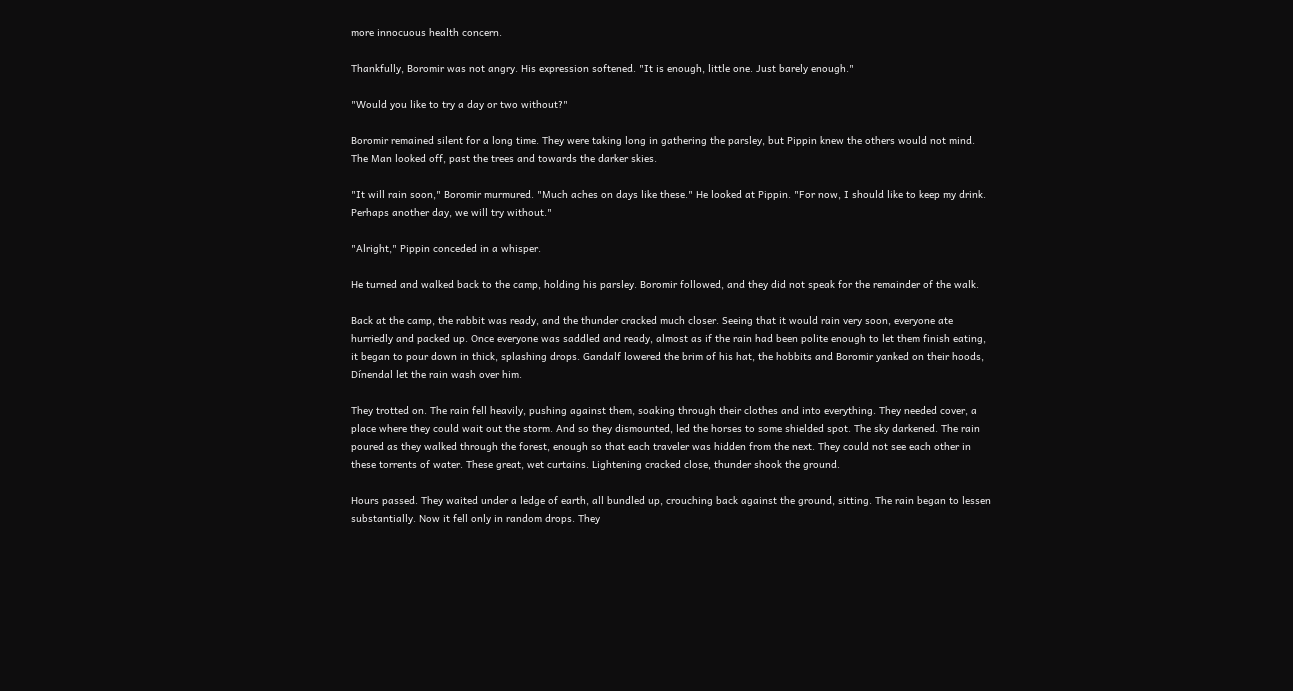more innocuous health concern.

Thankfully, Boromir was not angry. His expression softened. "It is enough, little one. Just barely enough."

"Would you like to try a day or two without?"

Boromir remained silent for a long time. They were taking long in gathering the parsley, but Pippin knew the others would not mind. The Man looked off, past the trees and towards the darker skies.

"It will rain soon," Boromir murmured. "Much aches on days like these." He looked at Pippin. "For now, I should like to keep my drink. Perhaps another day, we will try without."

"Alright," Pippin conceded in a whisper.

He turned and walked back to the camp, holding his parsley. Boromir followed, and they did not speak for the remainder of the walk.

Back at the camp, the rabbit was ready, and the thunder cracked much closer. Seeing that it would rain very soon, everyone ate hurriedly and packed up. Once everyone was saddled and ready, almost as if the rain had been polite enough to let them finish eating, it began to pour down in thick, splashing drops. Gandalf lowered the brim of his hat, the hobbits and Boromir yanked on their hoods, Dínendal let the rain wash over him.

They trotted on. The rain fell heavily, pushing against them, soaking through their clothes and into everything. They needed cover, a place where they could wait out the storm. And so they dismounted, led the horses to some shielded spot. The sky darkened. The rain poured as they walked through the forest, enough so that each traveler was hidden from the next. They could not see each other in these torrents of water. These great, wet curtains. Lightening cracked close, thunder shook the ground.

Hours passed. They waited under a ledge of earth, all bundled up, crouching back against the ground, sitting. The rain began to lessen substantially. Now it fell only in random drops. They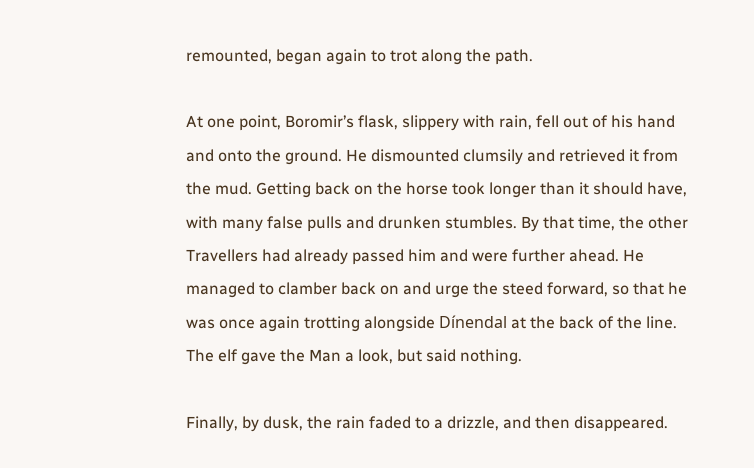remounted, began again to trot along the path.

At one point, Boromir’s flask, slippery with rain, fell out of his hand and onto the ground. He dismounted clumsily and retrieved it from the mud. Getting back on the horse took longer than it should have, with many false pulls and drunken stumbles. By that time, the other Travellers had already passed him and were further ahead. He managed to clamber back on and urge the steed forward, so that he was once again trotting alongside Dínendal at the back of the line. The elf gave the Man a look, but said nothing.

Finally, by dusk, the rain faded to a drizzle, and then disappeared.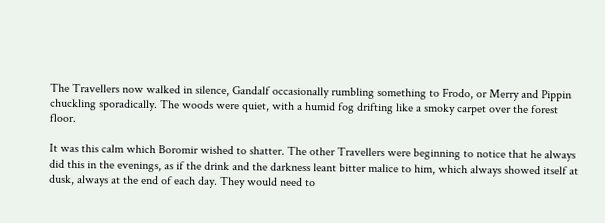The Travellers now walked in silence, Gandalf occasionally rumbling something to Frodo, or Merry and Pippin chuckling sporadically. The woods were quiet, with a humid fog drifting like a smoky carpet over the forest floor.

It was this calm which Boromir wished to shatter. The other Travellers were beginning to notice that he always did this in the evenings, as if the drink and the darkness leant bitter malice to him, which always showed itself at dusk, always at the end of each day. They would need to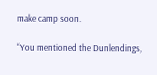make camp soon.

“You mentioned the Dunlendings,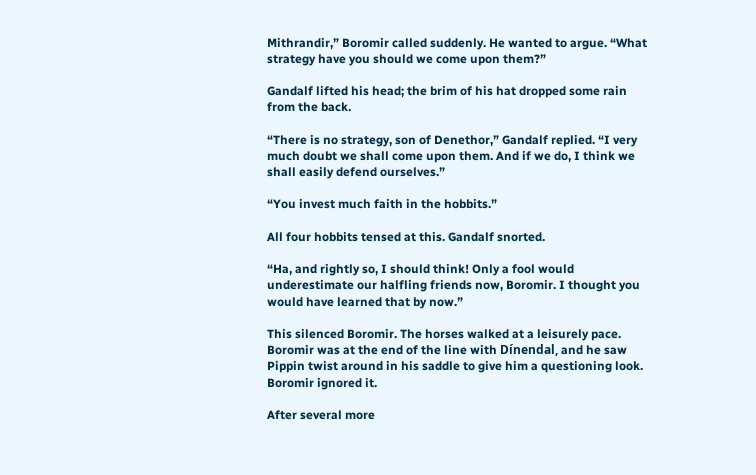Mithrandir,” Boromir called suddenly. He wanted to argue. “What strategy have you should we come upon them?”

Gandalf lifted his head; the brim of his hat dropped some rain from the back.

“There is no strategy, son of Denethor,” Gandalf replied. “I very much doubt we shall come upon them. And if we do, I think we shall easily defend ourselves.”

“You invest much faith in the hobbits.”

All four hobbits tensed at this. Gandalf snorted.

“Ha, and rightly so, I should think! Only a fool would underestimate our halfling friends now, Boromir. I thought you would have learned that by now.”

This silenced Boromir. The horses walked at a leisurely pace. Boromir was at the end of the line with Dínendal, and he saw Pippin twist around in his saddle to give him a questioning look. Boromir ignored it.

After several more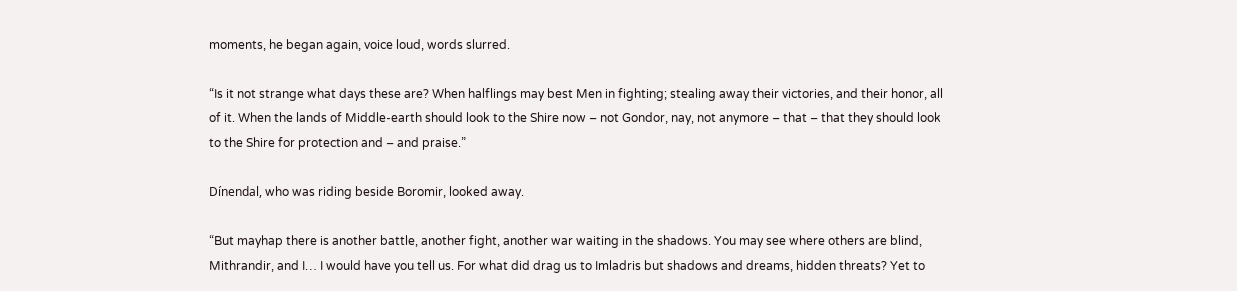moments, he began again, voice loud, words slurred.

“Is it not strange what days these are? When halflings may best Men in fighting; stealing away their victories, and their honor, all of it. When the lands of Middle-earth should look to the Shire now – not Gondor, nay, not anymore – that – that they should look to the Shire for protection and – and praise.”

Dínendal, who was riding beside Boromir, looked away.

“But mayhap there is another battle, another fight, another war waiting in the shadows. You may see where others are blind, Mithrandir, and I… I would have you tell us. For what did drag us to Imladris but shadows and dreams, hidden threats? Yet to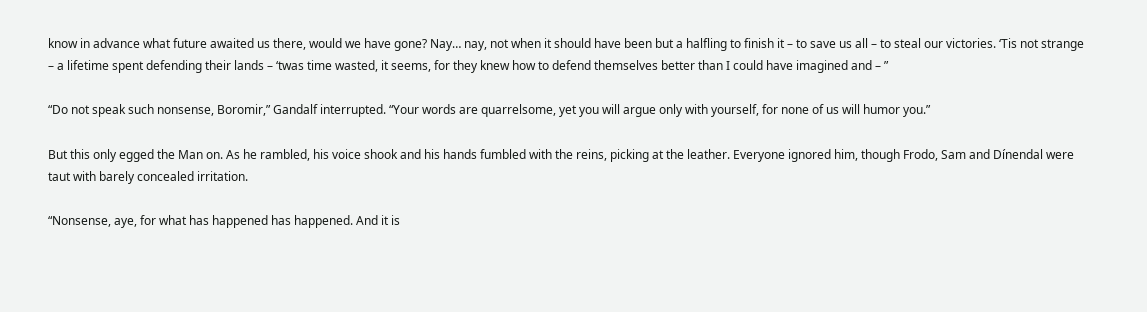know in advance what future awaited us there, would we have gone? Nay… nay, not when it should have been but a halfling to finish it – to save us all – to steal our victories. ‘Tis not strange – a lifetime spent defending their lands – ‘twas time wasted, it seems, for they knew how to defend themselves better than I could have imagined and – ”

“Do not speak such nonsense, Boromir,” Gandalf interrupted. “Your words are quarrelsome, yet you will argue only with yourself, for none of us will humor you.”

But this only egged the Man on. As he rambled, his voice shook and his hands fumbled with the reins, picking at the leather. Everyone ignored him, though Frodo, Sam and Dínendal were taut with barely concealed irritation.

“Nonsense, aye, for what has happened has happened. And it is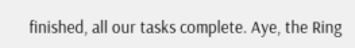finished, all our tasks complete. Aye, the Ring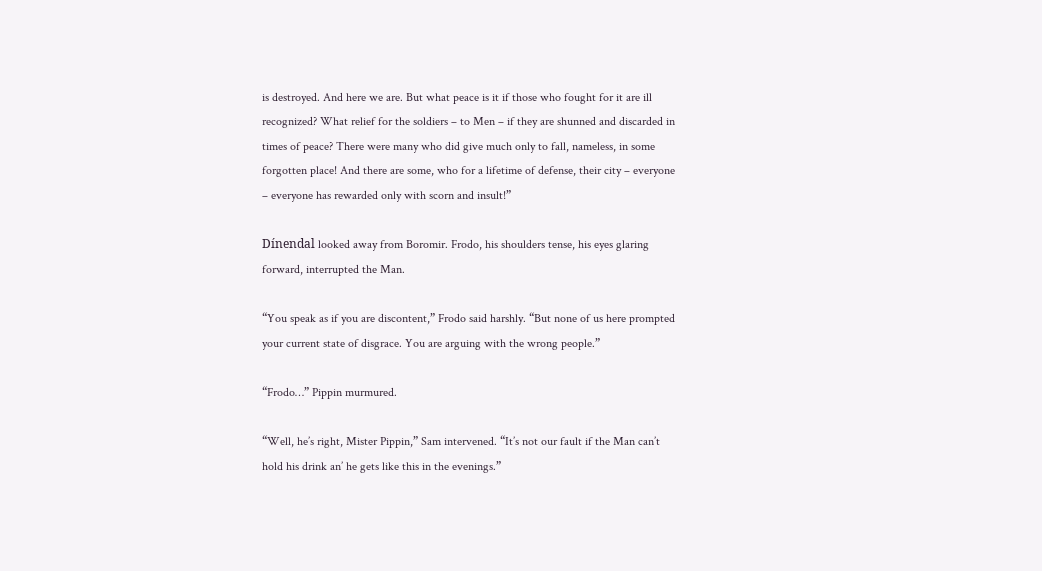is destroyed. And here we are. But what peace is it if those who fought for it are ill recognized? What relief for the soldiers – to Men – if they are shunned and discarded in times of peace? There were many who did give much only to fall, nameless, in some forgotten place! And there are some, who for a lifetime of defense, their city – everyone – everyone has rewarded only with scorn and insult!”

Dínendal looked away from Boromir. Frodo, his shoulders tense, his eyes glaring forward, interrupted the Man.

“You speak as if you are discontent,” Frodo said harshly. “But none of us here prompted your current state of disgrace. You are arguing with the wrong people.”

“Frodo…” Pippin murmured.

“Well, he’s right, Mister Pippin,” Sam intervened. “It’s not our fault if the Man can’t hold his drink an’ he gets like this in the evenings.”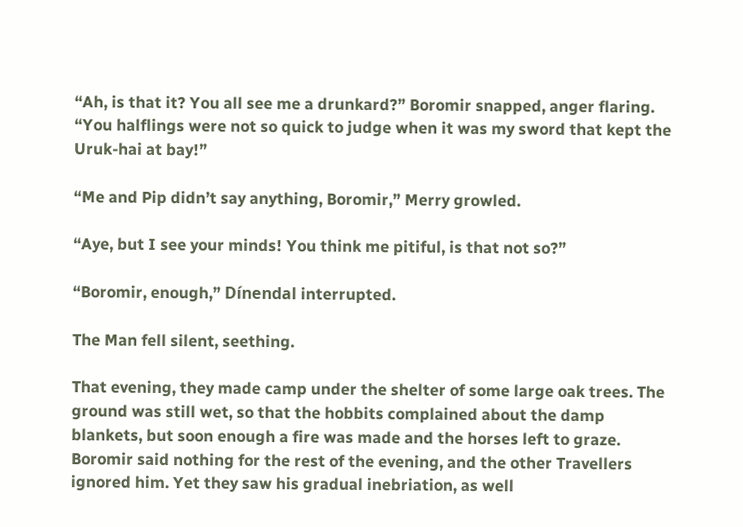“Ah, is that it? You all see me a drunkard?” Boromir snapped, anger flaring. “You halflings were not so quick to judge when it was my sword that kept the Uruk-hai at bay!”

“Me and Pip didn’t say anything, Boromir,” Merry growled.

“Aye, but I see your minds! You think me pitiful, is that not so?”

“Boromir, enough,” Dínendal interrupted.

The Man fell silent, seething.

That evening, they made camp under the shelter of some large oak trees. The ground was still wet, so that the hobbits complained about the damp blankets, but soon enough a fire was made and the horses left to graze. Boromir said nothing for the rest of the evening, and the other Travellers ignored him. Yet they saw his gradual inebriation, as well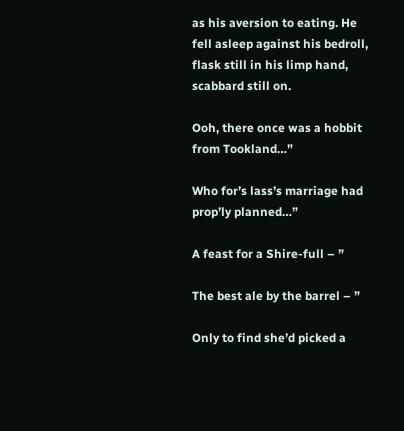as his aversion to eating. He fell asleep against his bedroll, flask still in his limp hand, scabbard still on.

Ooh, there once was a hobbit from Tookland…”

Who for’s lass’s marriage had prop’ly planned…”

A feast for a Shire-full – ”

The best ale by the barrel – ”

Only to find she’d picked a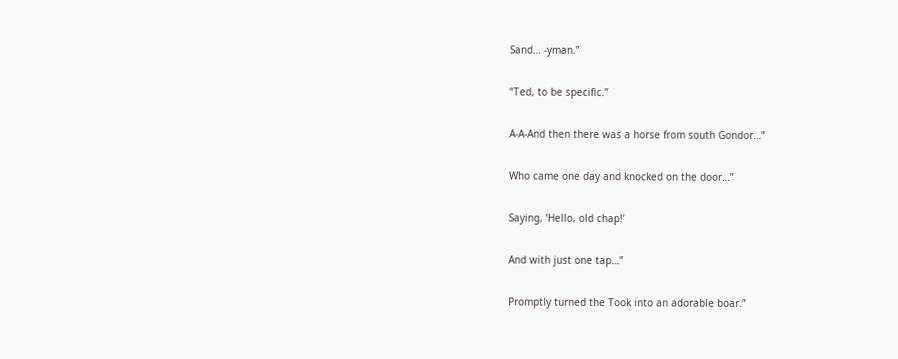Sand… -yman.”

“Ted, to be specific.”

A-A-And then there was a horse from south Gondor…”

Who came one day and knocked on the door…”

Saying, ‘Hello, old chap!’

And with just one tap…”

Promptly turned the Took into an adorable boar.”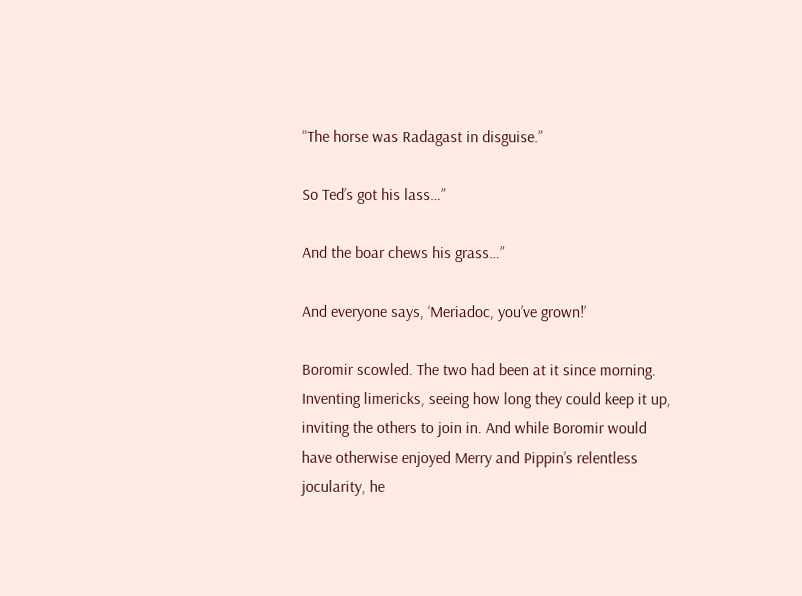“The horse was Radagast in disguise.”

So Ted’s got his lass…”

And the boar chews his grass…”

And everyone says, ‘Meriadoc, you’ve grown!’

Boromir scowled. The two had been at it since morning. Inventing limericks, seeing how long they could keep it up, inviting the others to join in. And while Boromir would have otherwise enjoyed Merry and Pippin’s relentless jocularity, he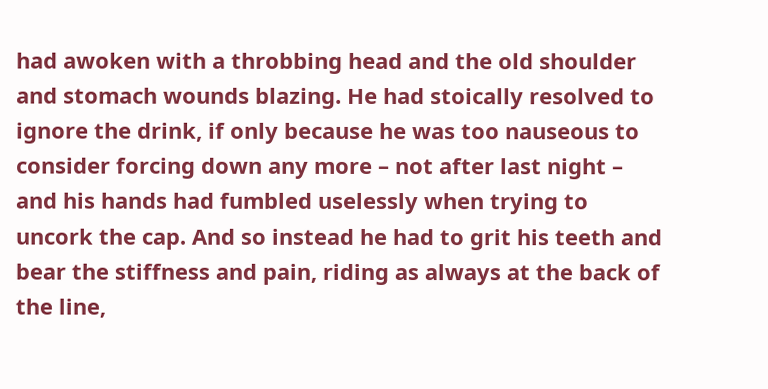had awoken with a throbbing head and the old shoulder and stomach wounds blazing. He had stoically resolved to ignore the drink, if only because he was too nauseous to consider forcing down any more – not after last night – and his hands had fumbled uselessly when trying to uncork the cap. And so instead he had to grit his teeth and bear the stiffness and pain, riding as always at the back of the line,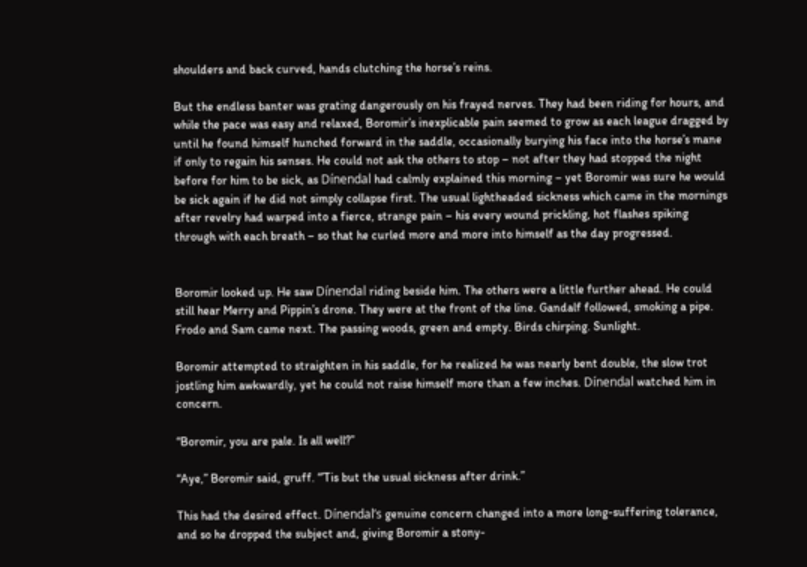shoulders and back curved, hands clutching the horse’s reins.

But the endless banter was grating dangerously on his frayed nerves. They had been riding for hours, and while the pace was easy and relaxed, Boromir’s inexplicable pain seemed to grow as each league dragged by until he found himself hunched forward in the saddle, occasionally burying his face into the horse’s mane if only to regain his senses. He could not ask the others to stop – not after they had stopped the night before for him to be sick, as Dínendal had calmly explained this morning – yet Boromir was sure he would be sick again if he did not simply collapse first. The usual lightheaded sickness which came in the mornings after revelry had warped into a fierce, strange pain – his every wound prickling, hot flashes spiking through with each breath – so that he curled more and more into himself as the day progressed.


Boromir looked up. He saw Dínendal riding beside him. The others were a little further ahead. He could still hear Merry and Pippin’s drone. They were at the front of the line. Gandalf followed, smoking a pipe. Frodo and Sam came next. The passing woods, green and empty. Birds chirping. Sunlight.

Boromir attempted to straighten in his saddle, for he realized he was nearly bent double, the slow trot jostling him awkwardly, yet he could not raise himself more than a few inches. Dínendal watched him in concern.

“Boromir, you are pale. Is all well?”

“Aye,” Boromir said, gruff. “’Tis but the usual sickness after drink.”

This had the desired effect. Dínendal’s genuine concern changed into a more long-suffering tolerance, and so he dropped the subject and, giving Boromir a stony-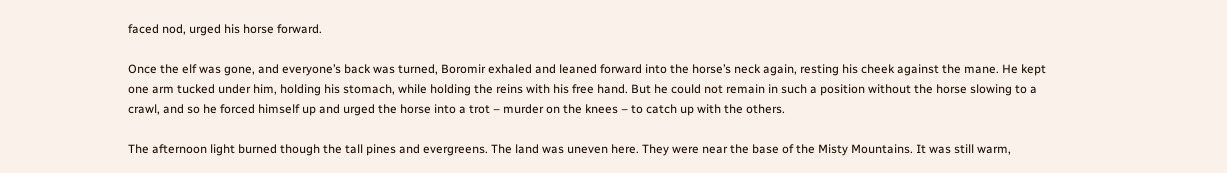faced nod, urged his horse forward.

Once the elf was gone, and everyone’s back was turned, Boromir exhaled and leaned forward into the horse’s neck again, resting his cheek against the mane. He kept one arm tucked under him, holding his stomach, while holding the reins with his free hand. But he could not remain in such a position without the horse slowing to a crawl, and so he forced himself up and urged the horse into a trot – murder on the knees – to catch up with the others.

The afternoon light burned though the tall pines and evergreens. The land was uneven here. They were near the base of the Misty Mountains. It was still warm,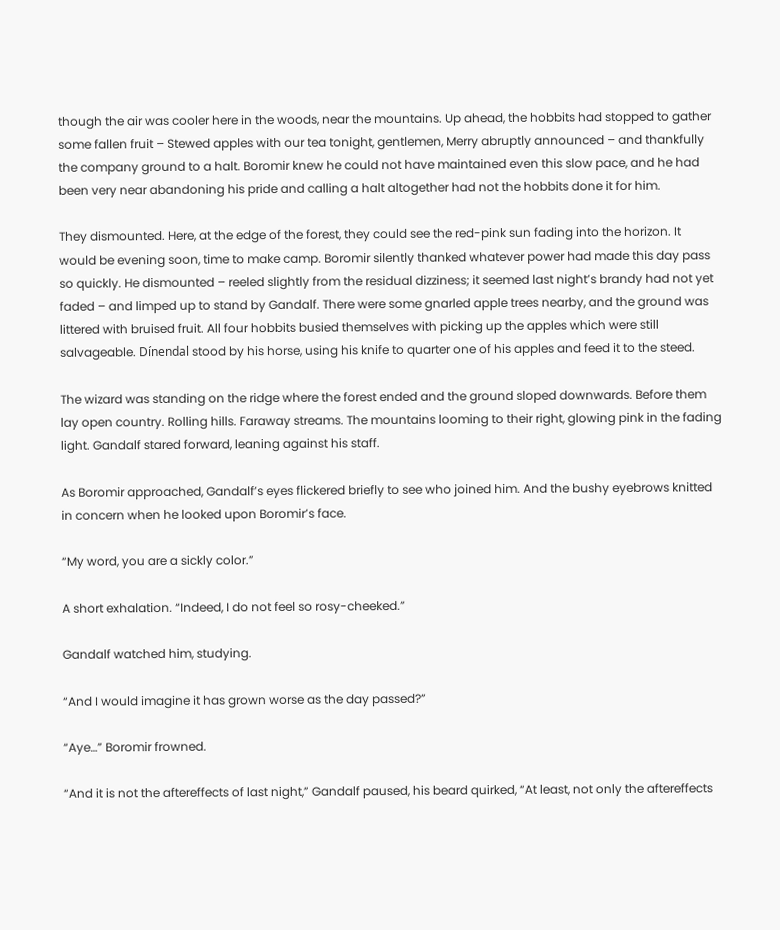though the air was cooler here in the woods, near the mountains. Up ahead, the hobbits had stopped to gather some fallen fruit – Stewed apples with our tea tonight, gentlemen, Merry abruptly announced – and thankfully the company ground to a halt. Boromir knew he could not have maintained even this slow pace, and he had been very near abandoning his pride and calling a halt altogether had not the hobbits done it for him.

They dismounted. Here, at the edge of the forest, they could see the red-pink sun fading into the horizon. It would be evening soon, time to make camp. Boromir silently thanked whatever power had made this day pass so quickly. He dismounted – reeled slightly from the residual dizziness; it seemed last night’s brandy had not yet faded – and limped up to stand by Gandalf. There were some gnarled apple trees nearby, and the ground was littered with bruised fruit. All four hobbits busied themselves with picking up the apples which were still salvageable. Dínendal stood by his horse, using his knife to quarter one of his apples and feed it to the steed.

The wizard was standing on the ridge where the forest ended and the ground sloped downwards. Before them lay open country. Rolling hills. Faraway streams. The mountains looming to their right, glowing pink in the fading light. Gandalf stared forward, leaning against his staff.

As Boromir approached, Gandalf’s eyes flickered briefly to see who joined him. And the bushy eyebrows knitted in concern when he looked upon Boromir’s face.

“My word, you are a sickly color.”

A short exhalation. “Indeed, I do not feel so rosy-cheeked.”

Gandalf watched him, studying.

“And I would imagine it has grown worse as the day passed?”

“Aye…” Boromir frowned.

“And it is not the aftereffects of last night,” Gandalf paused, his beard quirked, “At least, not only the aftereffects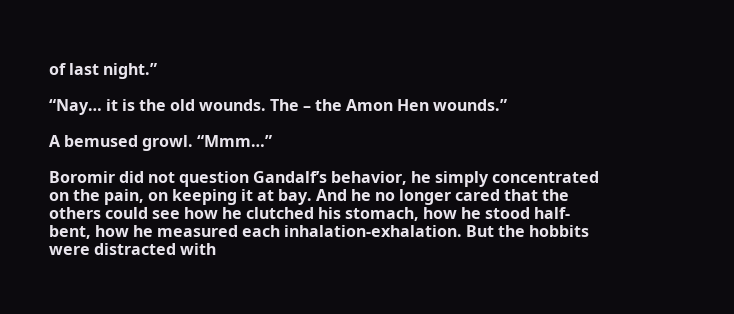of last night.”

“Nay… it is the old wounds. The – the Amon Hen wounds.”

A bemused growl. “Mmm…”

Boromir did not question Gandalf’s behavior, he simply concentrated on the pain, on keeping it at bay. And he no longer cared that the others could see how he clutched his stomach, how he stood half-bent, how he measured each inhalation-exhalation. But the hobbits were distracted with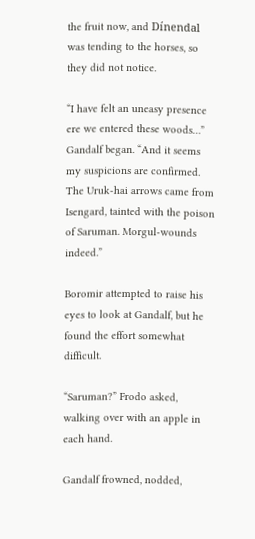the fruit now, and Dínendal was tending to the horses, so they did not notice.

“I have felt an uneasy presence ere we entered these woods…” Gandalf began. “And it seems my suspicions are confirmed. The Uruk-hai arrows came from Isengard, tainted with the poison of Saruman. Morgul-wounds indeed.”

Boromir attempted to raise his eyes to look at Gandalf, but he found the effort somewhat difficult.

“Saruman?” Frodo asked, walking over with an apple in each hand.

Gandalf frowned, nodded,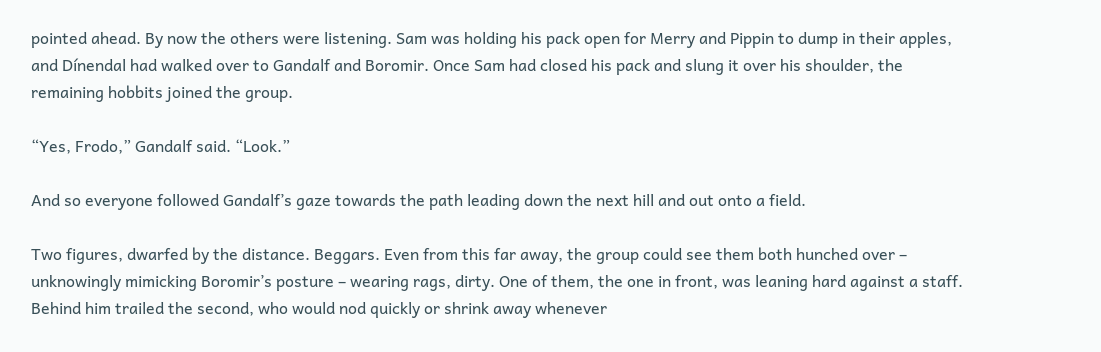pointed ahead. By now the others were listening. Sam was holding his pack open for Merry and Pippin to dump in their apples, and Dínendal had walked over to Gandalf and Boromir. Once Sam had closed his pack and slung it over his shoulder, the remaining hobbits joined the group.

“Yes, Frodo,” Gandalf said. “Look.”

And so everyone followed Gandalf’s gaze towards the path leading down the next hill and out onto a field.

Two figures, dwarfed by the distance. Beggars. Even from this far away, the group could see them both hunched over – unknowingly mimicking Boromir’s posture – wearing rags, dirty. One of them, the one in front, was leaning hard against a staff. Behind him trailed the second, who would nod quickly or shrink away whenever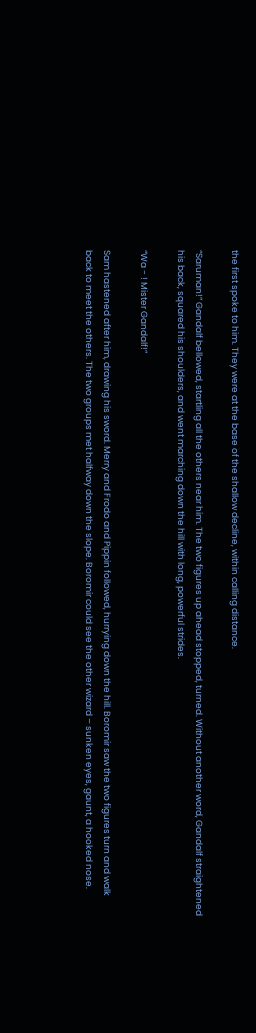the first spoke to him. They were at the base of the shallow decline, within calling distance.

“Saruman!” Gandalf bellowed, startling all the others near him. The two figures up ahead stopped, turned. Without another word, Gandalf straightened his back, squared his shoulders, and went marching down the hill with long, powerful strides.

“Wa - ! Mister Gandalf!”

Sam hastened after him, drawing his sword. Merry and Frodo and Pippin followed, hurrying down the hill. Boromir saw the two figures turn and walk back to meet the others. The two groups met halfway down the slope. Boromir could see the other wizard – sunken eyes, gaunt, a hooked nose.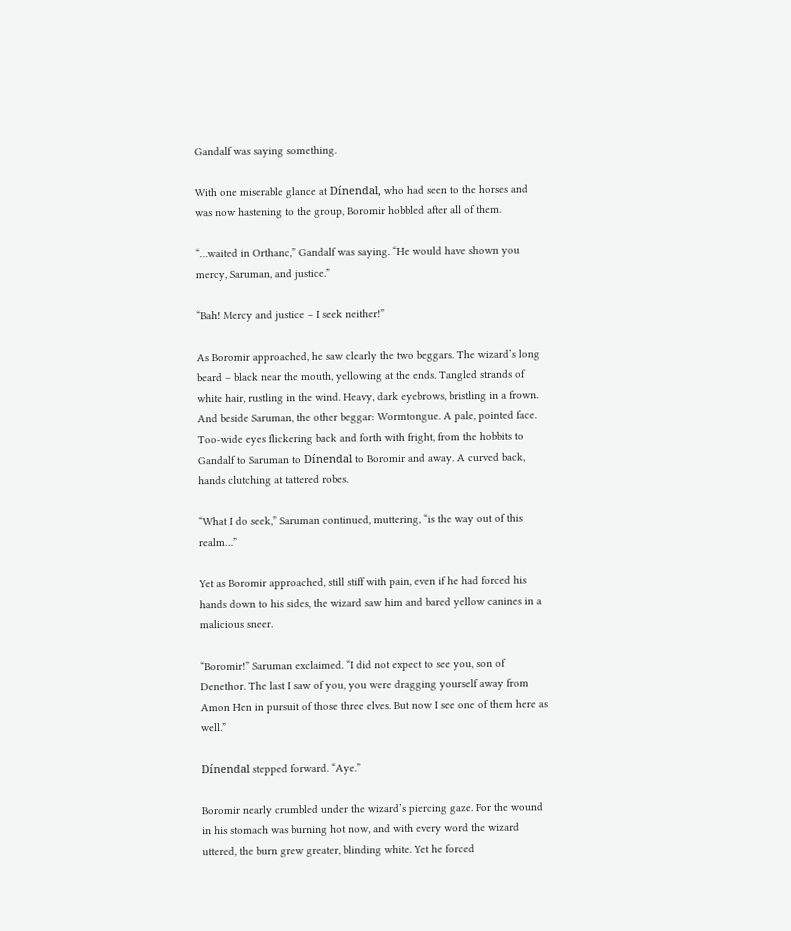Gandalf was saying something.

With one miserable glance at Dínendal, who had seen to the horses and was now hastening to the group, Boromir hobbled after all of them.

“…waited in Orthanc,” Gandalf was saying. “He would have shown you mercy, Saruman, and justice.”

“Bah! Mercy and justice – I seek neither!”

As Boromir approached, he saw clearly the two beggars. The wizard’s long beard – black near the mouth, yellowing at the ends. Tangled strands of white hair, rustling in the wind. Heavy, dark eyebrows, bristling in a frown. And beside Saruman, the other beggar: Wormtongue. A pale, pointed face. Too-wide eyes flickering back and forth with fright, from the hobbits to Gandalf to Saruman to Dínendal to Boromir and away. A curved back, hands clutching at tattered robes.

“What I do seek,” Saruman continued, muttering, “is the way out of this realm…”

Yet as Boromir approached, still stiff with pain, even if he had forced his hands down to his sides, the wizard saw him and bared yellow canines in a malicious sneer.

“Boromir!” Saruman exclaimed. “I did not expect to see you, son of Denethor. The last I saw of you, you were dragging yourself away from Amon Hen in pursuit of those three elves. But now I see one of them here as well.”

Dínendal stepped forward. “Aye.”

Boromir nearly crumbled under the wizard’s piercing gaze. For the wound in his stomach was burning hot now, and with every word the wizard uttered, the burn grew greater, blinding white. Yet he forced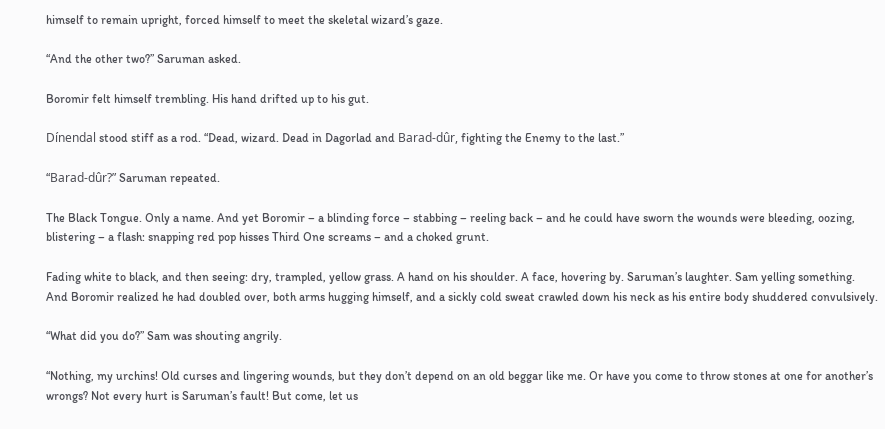himself to remain upright, forced himself to meet the skeletal wizard’s gaze.

“And the other two?” Saruman asked.

Boromir felt himself trembling. His hand drifted up to his gut.

Dínendal stood stiff as a rod. “Dead, wizard. Dead in Dagorlad and Barad-dûr, fighting the Enemy to the last.”

“Barad-dûr?” Saruman repeated.

The Black Tongue. Only a name. And yet Boromir – a blinding force – stabbing – reeling back – and he could have sworn the wounds were bleeding, oozing, blistering – a flash: snapping red pop hisses Third One screams – and a choked grunt.

Fading white to black, and then seeing: dry, trampled, yellow grass. A hand on his shoulder. A face, hovering by. Saruman’s laughter. Sam yelling something. And Boromir realized he had doubled over, both arms hugging himself, and a sickly cold sweat crawled down his neck as his entire body shuddered convulsively.

“What did you do?” Sam was shouting angrily.

“Nothing, my urchins! Old curses and lingering wounds, but they don’t depend on an old beggar like me. Or have you come to throw stones at one for another’s wrongs? Not every hurt is Saruman’s fault! But come, let us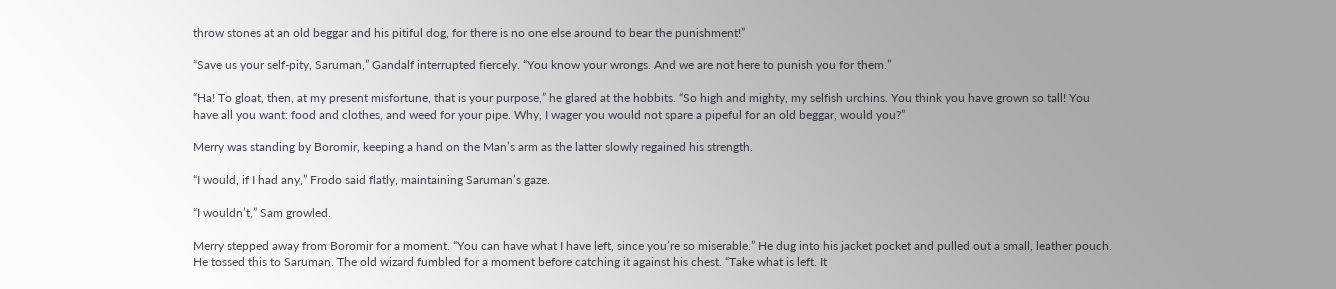throw stones at an old beggar and his pitiful dog, for there is no one else around to bear the punishment!”

“Save us your self-pity, Saruman,” Gandalf interrupted fiercely. “You know your wrongs. And we are not here to punish you for them.”

“Ha! To gloat, then, at my present misfortune, that is your purpose,” he glared at the hobbits. “So high and mighty, my selfish urchins. You think you have grown so tall! You have all you want: food and clothes, and weed for your pipe. Why, I wager you would not spare a pipeful for an old beggar, would you?”

Merry was standing by Boromir, keeping a hand on the Man’s arm as the latter slowly regained his strength.

“I would, if I had any,” Frodo said flatly, maintaining Saruman’s gaze.

“I wouldn’t,” Sam growled.

Merry stepped away from Boromir for a moment. “You can have what I have left, since you’re so miserable.” He dug into his jacket pocket and pulled out a small, leather pouch. He tossed this to Saruman. The old wizard fumbled for a moment before catching it against his chest. “Take what is left. It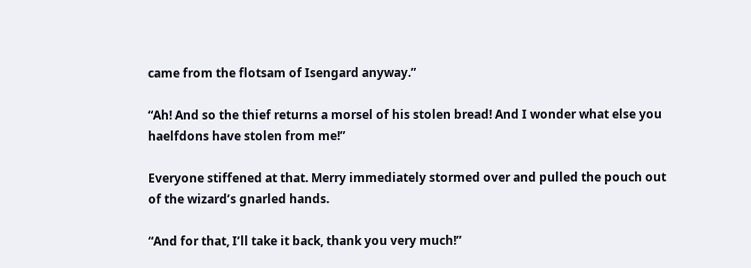came from the flotsam of Isengard anyway.”

“Ah! And so the thief returns a morsel of his stolen bread! And I wonder what else you haelfdons have stolen from me!”

Everyone stiffened at that. Merry immediately stormed over and pulled the pouch out of the wizard’s gnarled hands.

“And for that, I’ll take it back, thank you very much!”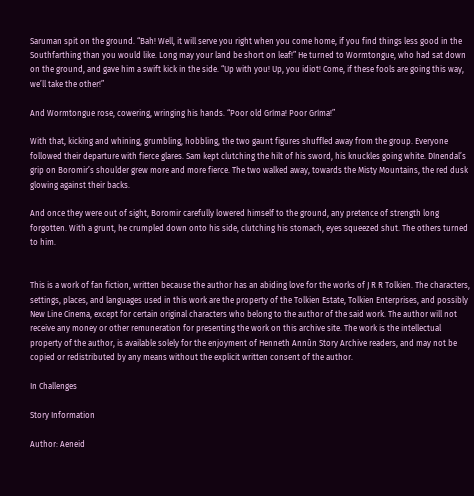Saruman spit on the ground. “Bah! Well, it will serve you right when you come home, if you find things less good in the Southfarthing than you would like. Long may your land be short on leaf!” He turned to Wormtongue, who had sat down on the ground, and gave him a swift kick in the side. “Up with you! Up, you idiot! Come, if these fools are going this way, we’ll take the other!”

And Wormtongue rose, cowering, wringing his hands. “Poor old Gríma! Poor Gríma!”

With that, kicking and whining, grumbling, hobbling, the two gaunt figures shuffled away from the group. Everyone followed their departure with fierce glares. Sam kept clutching the hilt of his sword, his knuckles going white. Dínendal’s grip on Boromir’s shoulder grew more and more fierce. The two walked away, towards the Misty Mountains, the red dusk glowing against their backs.

And once they were out of sight, Boromir carefully lowered himself to the ground, any pretence of strength long forgotten. With a grunt, he crumpled down onto his side, clutching his stomach, eyes squeezed shut. The others turned to him.


This is a work of fan fiction, written because the author has an abiding love for the works of J R R Tolkien. The characters, settings, places, and languages used in this work are the property of the Tolkien Estate, Tolkien Enterprises, and possibly New Line Cinema, except for certain original characters who belong to the author of the said work. The author will not receive any money or other remuneration for presenting the work on this archive site. The work is the intellectual property of the author, is available solely for the enjoyment of Henneth Annûn Story Archive readers, and may not be copied or redistributed by any means without the explicit written consent of the author.

In Challenges

Story Information

Author: Aeneid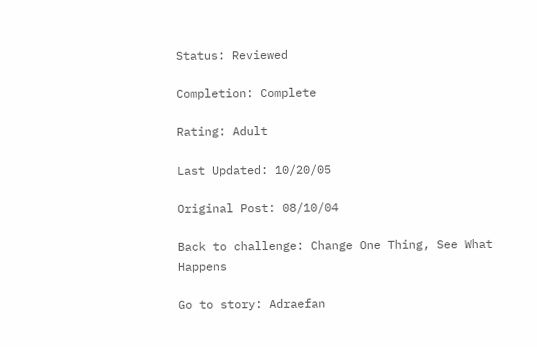Status: Reviewed

Completion: Complete

Rating: Adult

Last Updated: 10/20/05

Original Post: 08/10/04

Back to challenge: Change One Thing, See What Happens

Go to story: Adraefan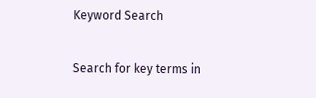Keyword Search

Search for key terms in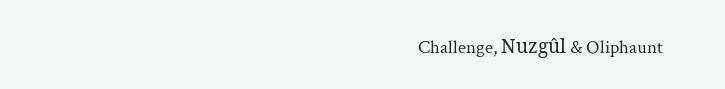Challenge, Nuzgûl & Oliphaunt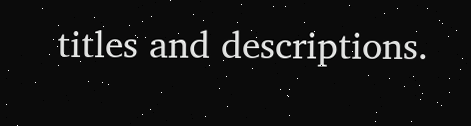titles and descriptions.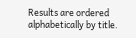Results are ordered alphabetically by title.